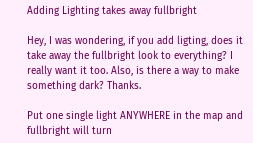Adding Lighting takes away fullbright

Hey, I was wondering, if you add ligting, does it take away the fullbright look to everything? I really want it too. Also, is there a way to make something dark? Thanks.

Put one single light ANYWHERE in the map and fullbright will turn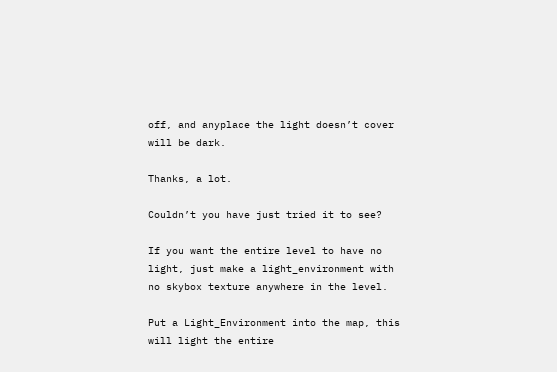off, and anyplace the light doesn’t cover will be dark.

Thanks, a lot.

Couldn’t you have just tried it to see?

If you want the entire level to have no light, just make a light_environment with no skybox texture anywhere in the level.

Put a Light_Environment into the map, this will light the entire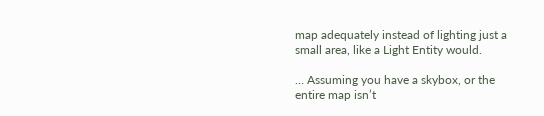map adequately instead of lighting just a small area, like a Light Entity would.

… Assuming you have a skybox, or the entire map isn’t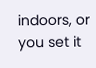indoors, or you set it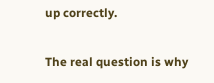up correctly.

The real question is why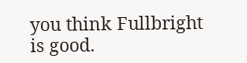you think Fullbright is good.